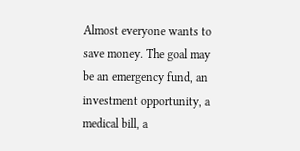Almost everyone wants to save money. The goal may be an emergency fund, an investment opportunity, a medical bill, a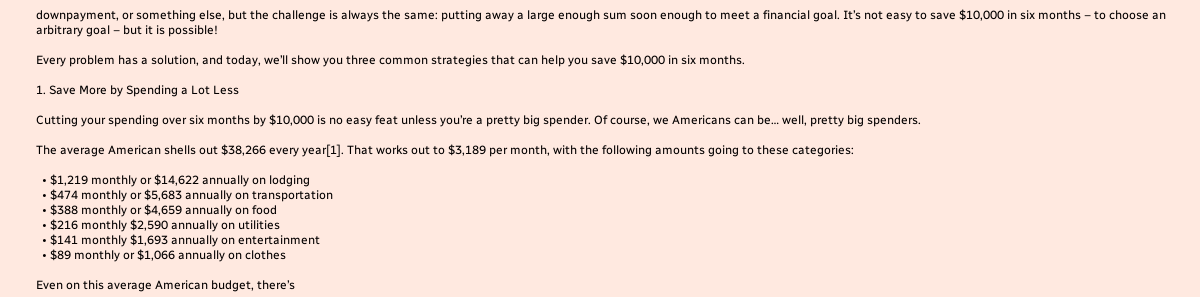downpayment, or something else, but the challenge is always the same: putting away a large enough sum soon enough to meet a financial goal. It’s not easy to save $10,000 in six months – to choose an arbitrary goal – but it is possible!

Every problem has a solution, and today, we’ll show you three common strategies that can help you save $10,000 in six months.

1. Save More by Spending a Lot Less

Cutting your spending over six months by $10,000 is no easy feat unless you’re a pretty big spender. Of course, we Americans can be… well, pretty big spenders.

The average American shells out $38,266 every year[1]. That works out to $3,189 per month, with the following amounts going to these categories:

  • $1,219 monthly or $14,622 annually on lodging
  • $474 monthly or $5,683 annually on transportation
  • $388 monthly or $4,659 annually on food
  • $216 monthly $2,590 annually on utilities
  • $141 monthly $1,693 annually on entertainment
  • $89 monthly or $1,066 annually on clothes

Even on this average American budget, there’s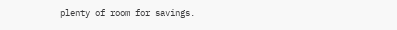plenty of room for savings.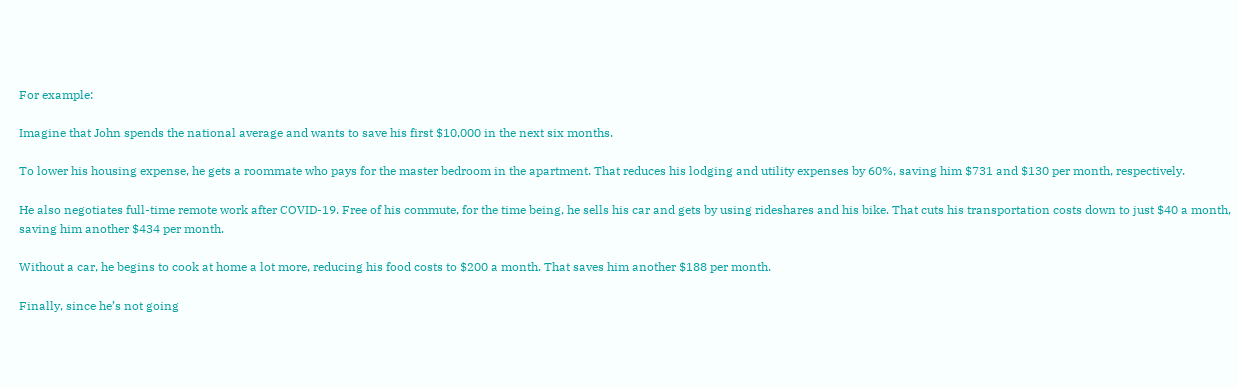For example:

Imagine that John spends the national average and wants to save his first $10,000 in the next six months.

To lower his housing expense, he gets a roommate who pays for the master bedroom in the apartment. That reduces his lodging and utility expenses by 60%, saving him $731 and $130 per month, respectively.

He also negotiates full-time remote work after COVID-19. Free of his commute, for the time being, he sells his car and gets by using rideshares and his bike. That cuts his transportation costs down to just $40 a month, saving him another $434 per month.

Without a car, he begins to cook at home a lot more, reducing his food costs to $200 a month. That saves him another $188 per month.

Finally, since he’s not going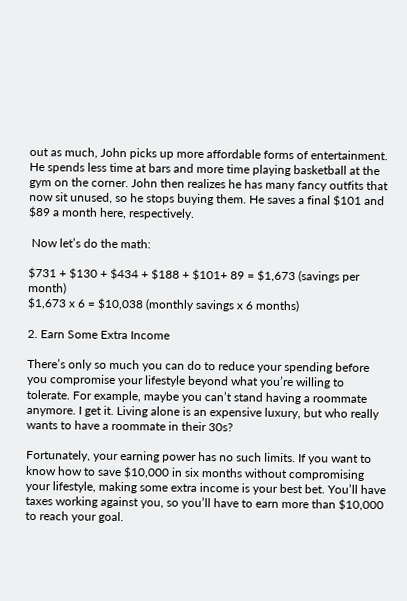out as much, John picks up more affordable forms of entertainment. He spends less time at bars and more time playing basketball at the gym on the corner. John then realizes he has many fancy outfits that now sit unused, so he stops buying them. He saves a final $101 and $89 a month here, respectively.

 Now let’s do the math:

$731 + $130 + $434 + $188 + $101+ 89 = $1,673 (savings per month)
$1,673 x 6 = $10,038 (monthly savings x 6 months)

2. Earn Some Extra Income

There’s only so much you can do to reduce your spending before you compromise your lifestyle beyond what you’re willing to tolerate. For example, maybe you can’t stand having a roommate anymore. I get it. Living alone is an expensive luxury, but who really wants to have a roommate in their 30s?

Fortunately, your earning power has no such limits. If you want to know how to save $10,000 in six months without compromising your lifestyle, making some extra income is your best bet. You’ll have taxes working against you, so you’ll have to earn more than $10,000 to reach your goal.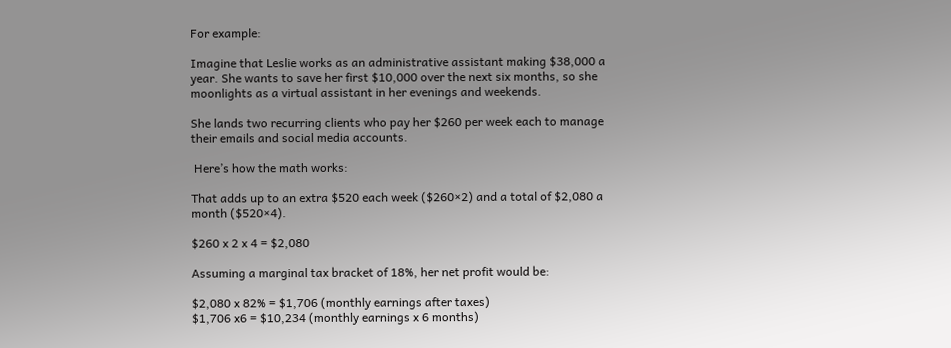For example:

Imagine that Leslie works as an administrative assistant making $38,000 a year. She wants to save her first $10,000 over the next six months, so she moonlights as a virtual assistant in her evenings and weekends.

She lands two recurring clients who pay her $260 per week each to manage their emails and social media accounts.

 Here’s how the math works:

That adds up to an extra $520 each week ($260×2) and a total of $2,080 a month ($520×4).

$260 x 2 x 4 = $2,080

Assuming a marginal tax bracket of 18%, her net profit would be:

$2,080 x 82% = $1,706 (monthly earnings after taxes)
$1,706 x6 = $10,234 (monthly earnings x 6 months)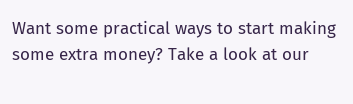Want some practical ways to start making some extra money? Take a look at our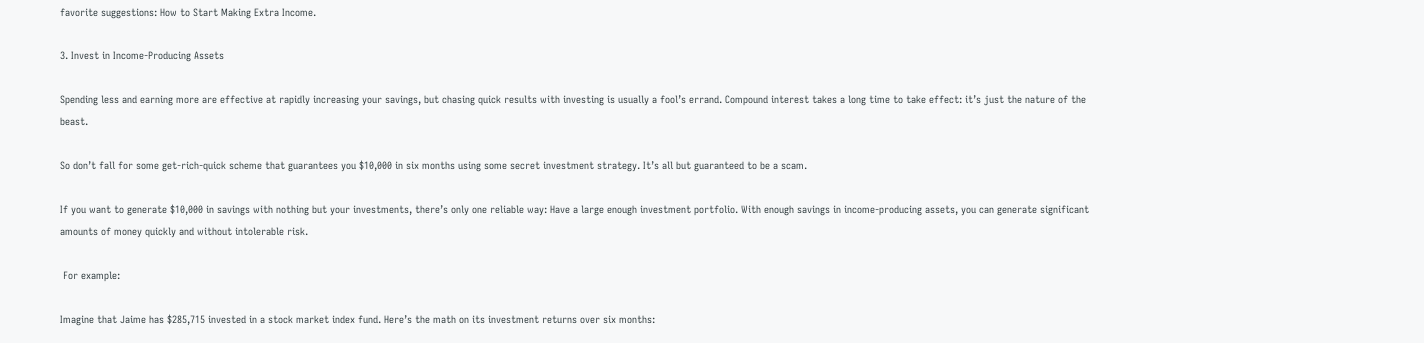favorite suggestions: How to Start Making Extra Income.

3. Invest in Income-Producing Assets

Spending less and earning more are effective at rapidly increasing your savings, but chasing quick results with investing is usually a fool’s errand. Compound interest takes a long time to take effect: it’s just the nature of the beast.

So don’t fall for some get-rich-quick scheme that guarantees you $10,000 in six months using some secret investment strategy. It’s all but guaranteed to be a scam.

If you want to generate $10,000 in savings with nothing but your investments, there’s only one reliable way: Have a large enough investment portfolio. With enough savings in income-producing assets, you can generate significant amounts of money quickly and without intolerable risk.

 For example:

Imagine that Jaime has $285,715 invested in a stock market index fund. Here’s the math on its investment returns over six months: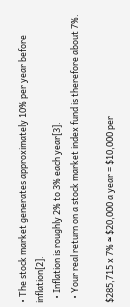• The stock market generates approximately 10% per year before inflation[2].
  • Inflation is roughly 2% to 3% each year[3].
  • Your real return on a stock market index fund is therefore about 7%.

$285,715 x 7% ≈ $20,000 a year = $10,000 per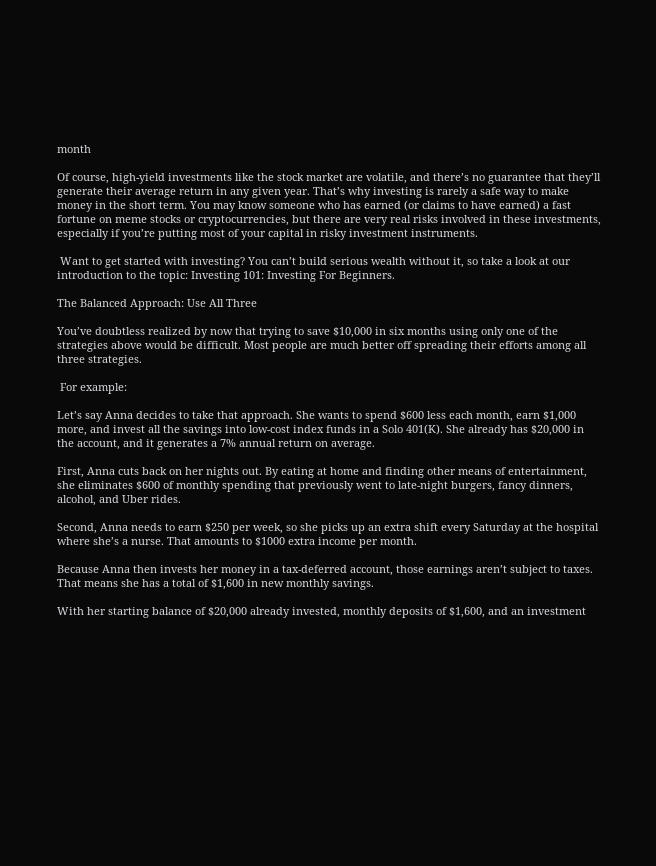month

Of course, high-yield investments like the stock market are volatile, and there’s no guarantee that they’ll generate their average return in any given year. That’s why investing is rarely a safe way to make money in the short term. You may know someone who has earned (or claims to have earned) a fast fortune on meme stocks or cryptocurrencies, but there are very real risks involved in these investments, especially if you’re putting most of your capital in risky investment instruments.

 Want to get started with investing? You can’t build serious wealth without it, so take a look at our introduction to the topic: Investing 101: Investing For Beginners.

The Balanced Approach: Use All Three

You’ve doubtless realized by now that trying to save $10,000 in six months using only one of the strategies above would be difficult. Most people are much better off spreading their efforts among all three strategies.

 For example:

Let’s say Anna decides to take that approach. She wants to spend $600 less each month, earn $1,000 more, and invest all the savings into low-cost index funds in a Solo 401(K). She already has $20,000 in the account, and it generates a 7% annual return on average.

First, Anna cuts back on her nights out. By eating at home and finding other means of entertainment, she eliminates $600 of monthly spending that previously went to late-night burgers, fancy dinners, alcohol, and Uber rides.

Second, Anna needs to earn $250 per week, so she picks up an extra shift every Saturday at the hospital where she’s a nurse. That amounts to $1000 extra income per month.

Because Anna then invests her money in a tax-deferred account, those earnings aren’t subject to taxes. That means she has a total of $1,600 in new monthly savings.

With her starting balance of $20,000 already invested, monthly deposits of $1,600, and an investment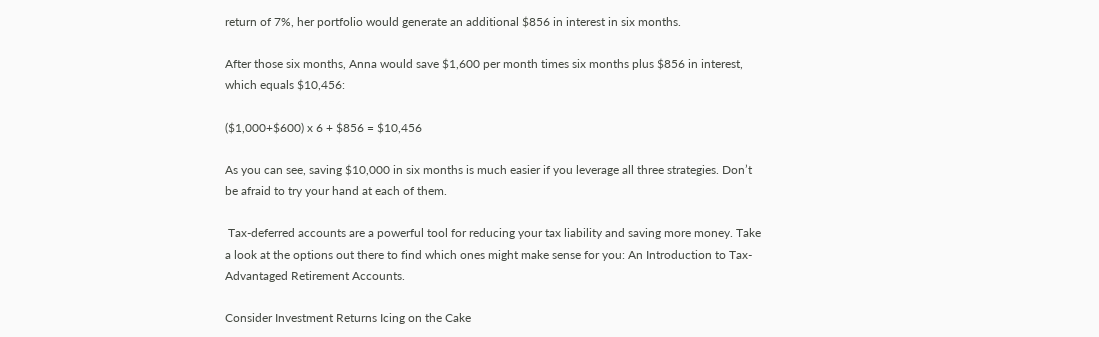return of 7%, her portfolio would generate an additional $856 in interest in six months.

After those six months, Anna would save $1,600 per month times six months plus $856 in interest, which equals $10,456:

($1,000+$600) x 6 + $856 = $10,456

As you can see, saving $10,000 in six months is much easier if you leverage all three strategies. Don’t be afraid to try your hand at each of them.

 Tax-deferred accounts are a powerful tool for reducing your tax liability and saving more money. Take a look at the options out there to find which ones might make sense for you: An Introduction to Tax-Advantaged Retirement Accounts.

Consider Investment Returns Icing on the Cake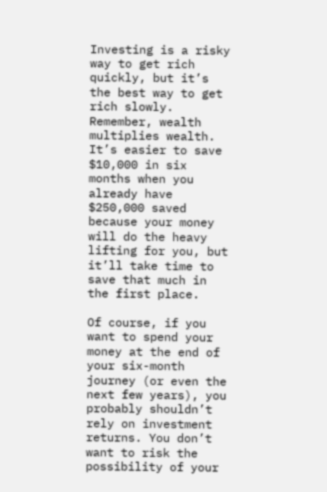Investing is a risky way to get rich quickly, but it’s the best way to get rich slowly. Remember, wealth multiplies wealth. It’s easier to save $10,000 in six months when you already have $250,000 saved because your money will do the heavy lifting for you, but it’ll take time to save that much in the first place.

Of course, if you want to spend your money at the end of your six-month journey (or even the next few years), you probably shouldn’t rely on investment returns. You don’t want to risk the possibility of your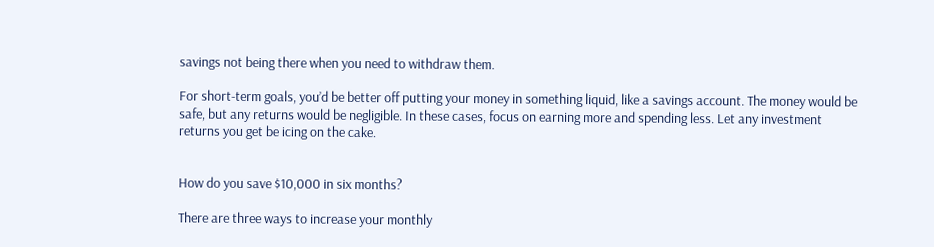savings not being there when you need to withdraw them.

For short-term goals, you’d be better off putting your money in something liquid, like a savings account. The money would be safe, but any returns would be negligible. In these cases, focus on earning more and spending less. Let any investment returns you get be icing on the cake.


How do you save $10,000 in six months?

There are three ways to increase your monthly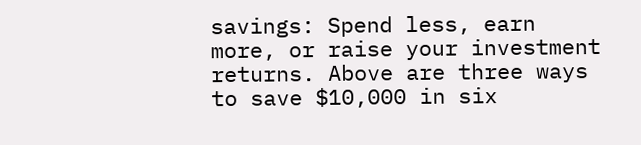savings: Spend less, earn more, or raise your investment returns. Above are three ways to save $10,000 in six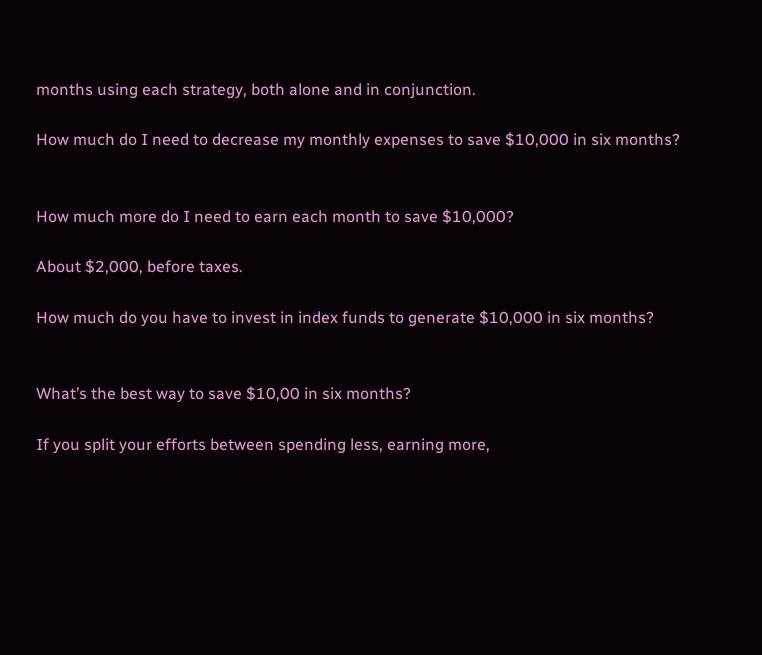months using each strategy, both alone and in conjunction.

How much do I need to decrease my monthly expenses to save $10,000 in six months?


How much more do I need to earn each month to save $10,000?

About $2,000, before taxes.

How much do you have to invest in index funds to generate $10,000 in six months?


What’s the best way to save $10,00 in six months?

If you split your efforts between spending less, earning more,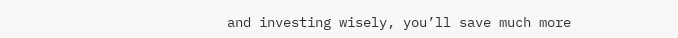and investing wisely, you’ll save much more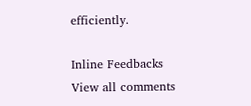efficiently.

Inline Feedbacks
View all comments